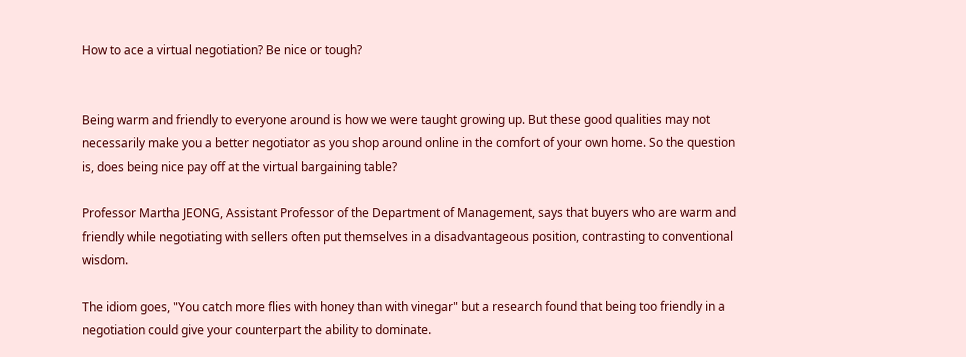How to ace a virtual negotiation? Be nice or tough?


Being warm and friendly to everyone around is how we were taught growing up. But these good qualities may not necessarily make you a better negotiator as you shop around online in the comfort of your own home. So the question is, does being nice pay off at the virtual bargaining table?

Professor Martha JEONG, Assistant Professor of the Department of Management, says that buyers who are warm and friendly while negotiating with sellers often put themselves in a disadvantageous position, contrasting to conventional wisdom.

The idiom goes, "You catch more flies with honey than with vinegar" but a research found that being too friendly in a negotiation could give your counterpart the ability to dominate.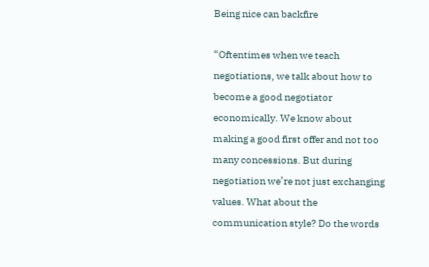Being nice can backfire

“Oftentimes when we teach negotiations, we talk about how to become a good negotiator economically. We know about making a good first offer and not too many concessions. But during negotiation we’re not just exchanging values. What about the communication style? Do the words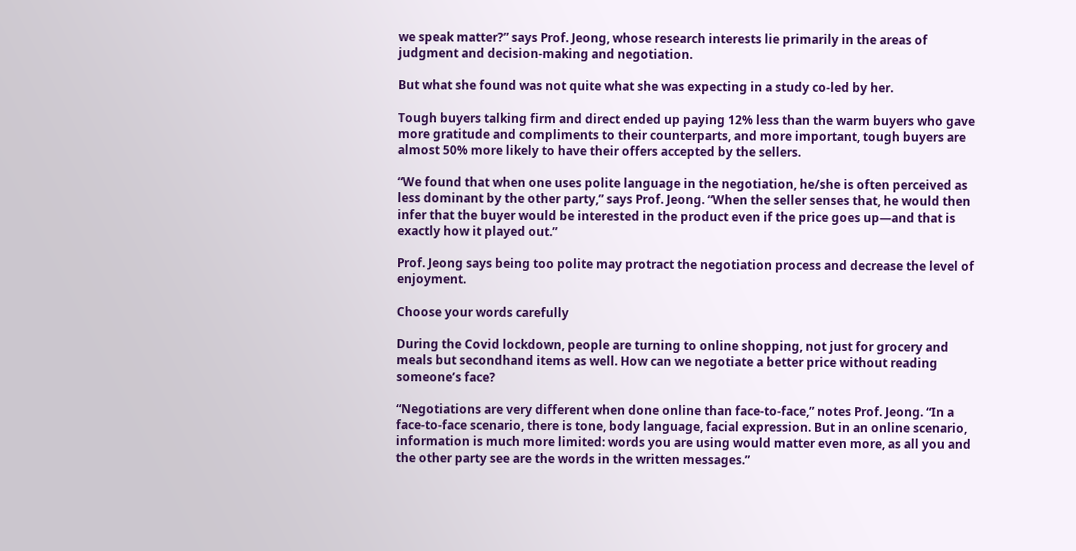we speak matter?” says Prof. Jeong, whose research interests lie primarily in the areas of judgment and decision-making and negotiation.

But what she found was not quite what she was expecting in a study co-led by her.

Tough buyers talking firm and direct ended up paying 12% less than the warm buyers who gave more gratitude and compliments to their counterparts, and more important, tough buyers are almost 50% more likely to have their offers accepted by the sellers.

“We found that when one uses polite language in the negotiation, he/she is often perceived as less dominant by the other party,” says Prof. Jeong. “When the seller senses that, he would then infer that the buyer would be interested in the product even if the price goes up—and that is exactly how it played out.”

Prof. Jeong says being too polite may protract the negotiation process and decrease the level of enjoyment.

Choose your words carefully

During the Covid lockdown, people are turning to online shopping, not just for grocery and meals but secondhand items as well. How can we negotiate a better price without reading someone’s face?

“Negotiations are very different when done online than face-to-face,” notes Prof. Jeong. “In a face-to-face scenario, there is tone, body language, facial expression. But in an online scenario, information is much more limited: words you are using would matter even more, as all you and the other party see are the words in the written messages.”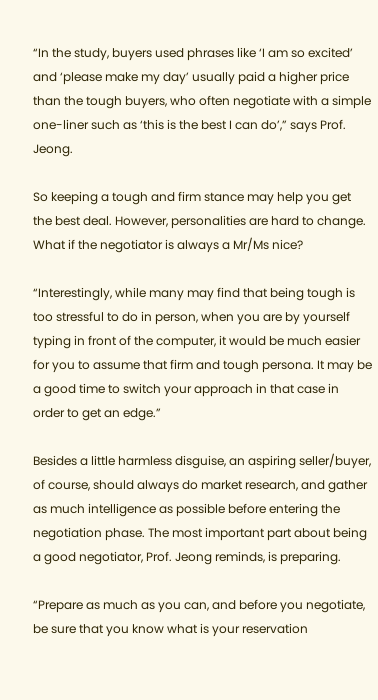“In the study, buyers used phrases like ‘I am so excited’ and ‘please make my day’ usually paid a higher price than the tough buyers, who often negotiate with a simple one-liner such as ‘this is the best I can do’,” says Prof. Jeong.

So keeping a tough and firm stance may help you get the best deal. However, personalities are hard to change. What if the negotiator is always a Mr/Ms nice?

“Interestingly, while many may find that being tough is too stressful to do in person, when you are by yourself typing in front of the computer, it would be much easier for you to assume that firm and tough persona. It may be a good time to switch your approach in that case in order to get an edge.”

Besides a little harmless disguise, an aspiring seller/buyer, of course, should always do market research, and gather as much intelligence as possible before entering the negotiation phase. The most important part about being a good negotiator, Prof. Jeong reminds, is preparing.

“Prepare as much as you can, and before you negotiate, be sure that you know what is your reservation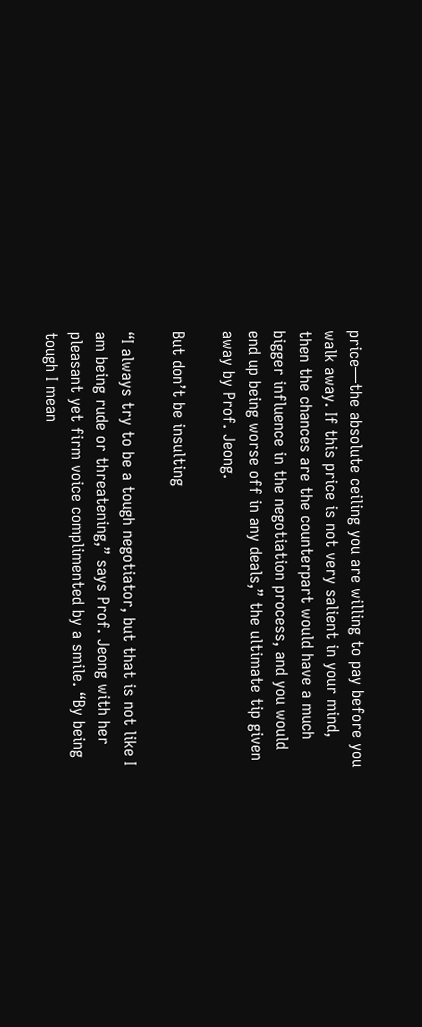price—the absolute ceiling you are willing to pay before you walk away. If this price is not very salient in your mind, then the chances are the counterpart would have a much bigger influence in the negotiation process, and you would end up being worse off in any deals,” the ultimate tip given away by Prof. Jeong.

But don’t be insulting

“I always try to be a tough negotiator, but that is not like I am being rude or threatening,” says Prof. Jeong with her pleasant yet firm voice complimented by a smile. “By being tough I mean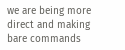we are being more direct and making bare commands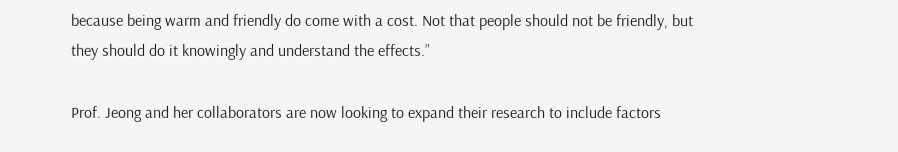because being warm and friendly do come with a cost. Not that people should not be friendly, but they should do it knowingly and understand the effects.”

Prof. Jeong and her collaborators are now looking to expand their research to include factors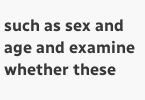such as sex and age and examine whether these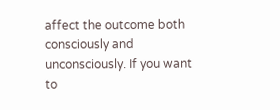affect the outcome both consciously and unconsciously. If you want to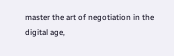master the art of negotiation in the digital age,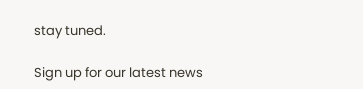stay tuned.

Sign up for our latest news